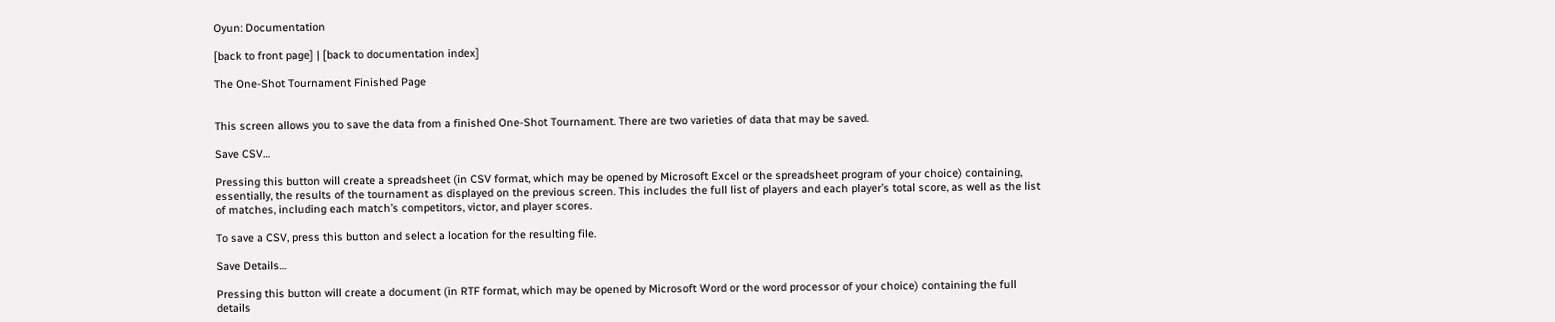Oyun: Documentation

[back to front page] | [back to documentation index]

The One-Shot Tournament Finished Page


This screen allows you to save the data from a finished One-Shot Tournament. There are two varieties of data that may be saved.

Save CSV…

Pressing this button will create a spreadsheet (in CSV format, which may be opened by Microsoft Excel or the spreadsheet program of your choice) containing, essentially, the results of the tournament as displayed on the previous screen. This includes the full list of players and each player’s total score, as well as the list of matches, including each match’s competitors, victor, and player scores.

To save a CSV, press this button and select a location for the resulting file.

Save Details…

Pressing this button will create a document (in RTF format, which may be opened by Microsoft Word or the word processor of your choice) containing the full details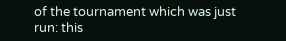of the tournament which was just run: this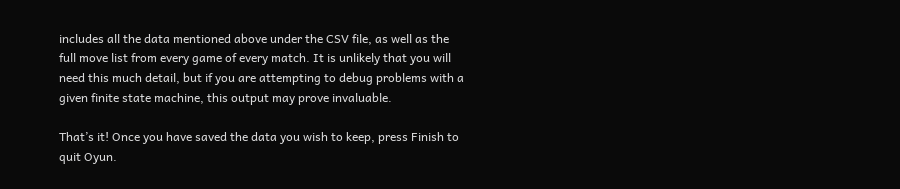includes all the data mentioned above under the CSV file, as well as the full move list from every game of every match. It is unlikely that you will need this much detail, but if you are attempting to debug problems with a given finite state machine, this output may prove invaluable.

That’s it! Once you have saved the data you wish to keep, press Finish to quit Oyun.